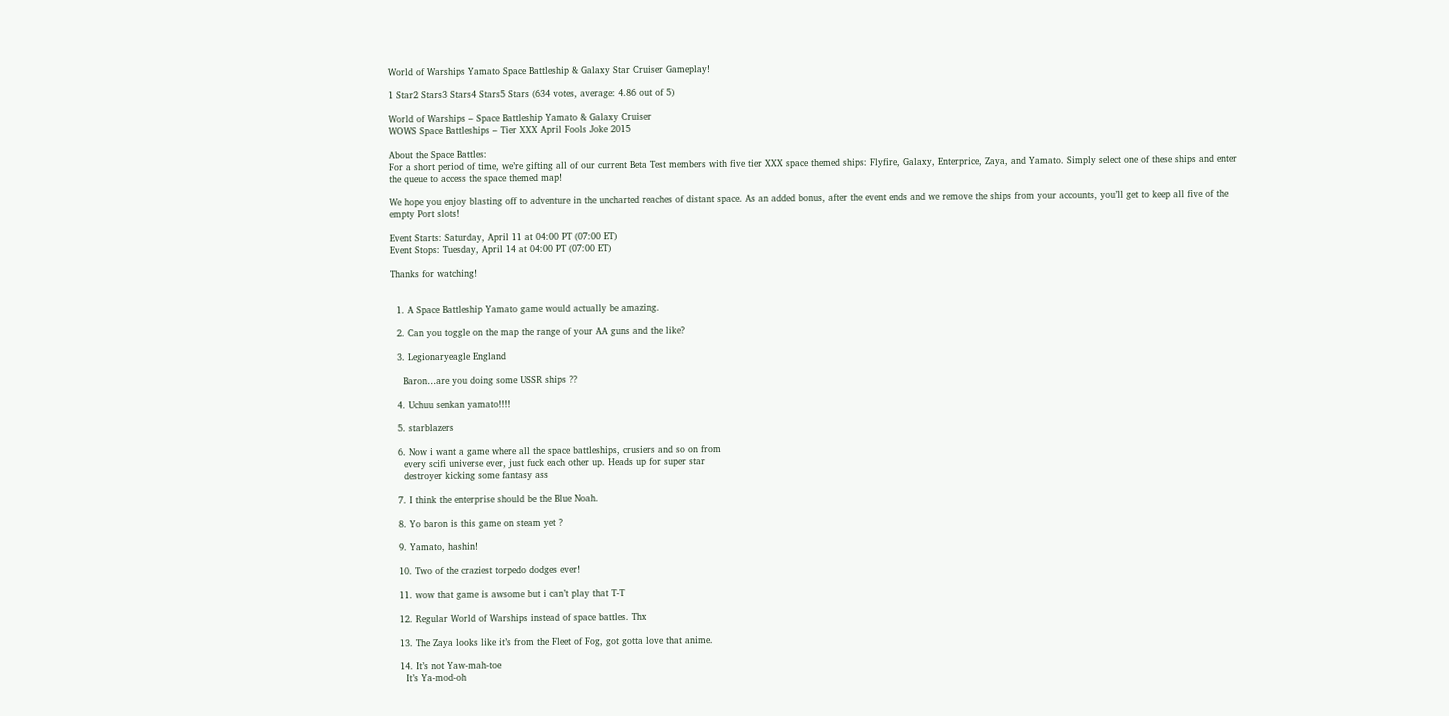World of Warships Yamato Space Battleship & Galaxy Star Cruiser Gameplay!

1 Star2 Stars3 Stars4 Stars5 Stars (634 votes, average: 4.86 out of 5)

World of Warships – Space Battleship Yamato & Galaxy Cruiser
WOWS Space Battleships – Tier XXX April Fools Joke 2015

About the Space Battles:
For a short period of time, we’re gifting all of our current Beta Test members with five tier XXX space themed ships: Flyfire, Galaxy, Enterprice, Zaya, and Yamato. Simply select one of these ships and enter the queue to access the space themed map!

We hope you enjoy blasting off to adventure in the uncharted reaches of distant space. As an added bonus, after the event ends and we remove the ships from your accounts, you’ll get to keep all five of the empty Port slots!

Event Starts: Saturday, April 11 at 04:00 PT (07:00 ET)
Event Stops: Tuesday, April 14 at 04:00 PT (07:00 ET)

Thanks for watching!


  1. A Space Battleship Yamato game would actually be amazing.

  2. Can you toggle on the map the range of your AA guns and the like?

  3. Legionaryeagle England

    Baron…are you doing some USSR ships ??

  4. Uchuu senkan yamato!!!!

  5. starblazers

  6. Now i want a game where all the space battleships, crusiers and so on from
    every scifi universe ever, just fuck each other up. Heads up for super star
    destroyer kicking some fantasy ass

  7. I think the enterprise should be the Blue Noah.

  8. Yo baron is this game on steam yet ?

  9. Yamato, hashin!

  10. Two of the craziest torpedo dodges ever!

  11. wow that game is awsome but i can’t play that T-T

  12. Regular World of Warships instead of space battles. Thx

  13. The Zaya looks like it’s from the Fleet of Fog, got gotta love that anime.

  14. It’s not Yaw-mah-toe
    It’s Ya-mod-oh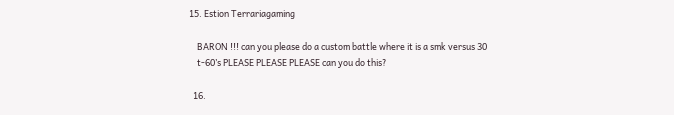15. Estion Terrariagaming

    BARON !!! can you please do a custom battle where it is a smk versus 30
    t-60’s PLEASE PLEASE PLEASE can you do this?

  16.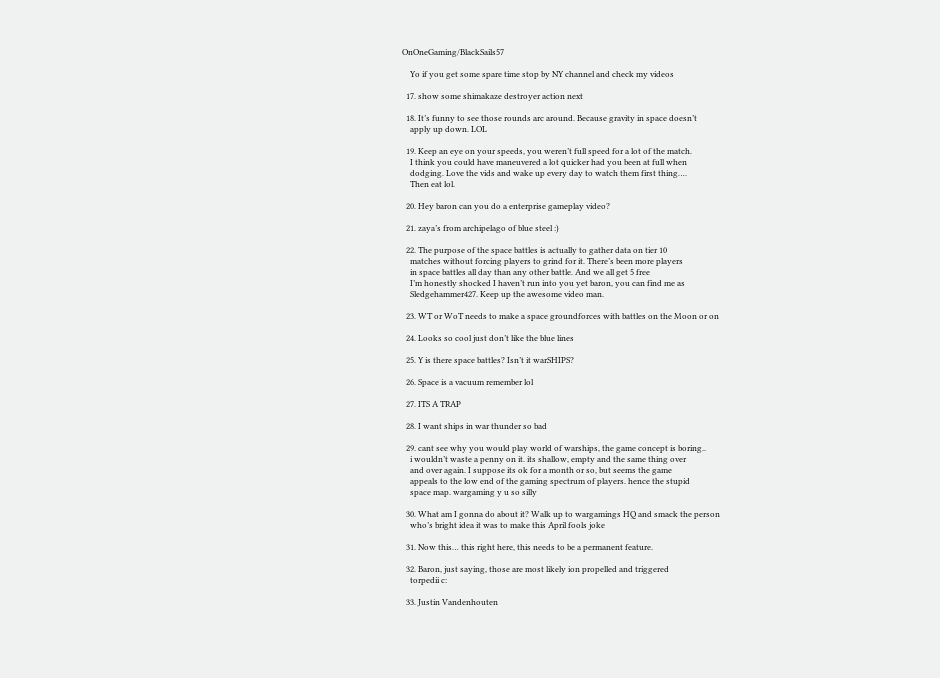OnOneGaming/BlackSails57

    Yo if you get some spare time stop by NY channel and check my videos

  17. show some shimakaze destroyer action next

  18. It’s funny to see those rounds arc around. Because gravity in space doesn’t
    apply up down. LOL

  19. Keep an eye on your speeds, you weren’t full speed for a lot of the match.
    I think you could have maneuvered a lot quicker had you been at full when
    dodging. Love the vids and wake up every day to watch them first thing….
    Then eat lol.

  20. Hey baron can you do a enterprise gameplay video?

  21. zaya’s from archipelago of blue steel :)

  22. The purpose of the space battles is actually to gather data on tier 10
    matches without forcing players to grind for it. There’s been more players
    in space battles all day than any other battle. And we all get 5 free
    I’m honestly shocked I haven’t run into you yet baron, you can find me as
    Sledgehammer427. Keep up the awesome video man.

  23. WT or WoT needs to make a space groundforces with battles on the Moon or on

  24. Looks so cool just don’t like the blue lines

  25. Y is there space battles? Isn’t it warSHIPS?

  26. Space is a vacuum remember lol

  27. ITS A TRAP

  28. I want ships in war thunder so bad

  29. cant see why you would play world of warships, the game concept is boring..
    i wouldn’t waste a penny on it. its shallow, empty and the same thing over
    and over again. I suppose its ok for a month or so, but seems the game
    appeals to the low end of the gaming spectrum of players. hence the stupid
    space map. wargaming y u so silly

  30. What am I gonna do about it? Walk up to wargamings HQ and smack the person
    who’s bright idea it was to make this April fools joke

  31. Now this… this right here, this needs to be a permanent feature.

  32. Baron, just saying, those are most likely ion propelled and triggered
    torpedii c:

  33. Justin Vandenhouten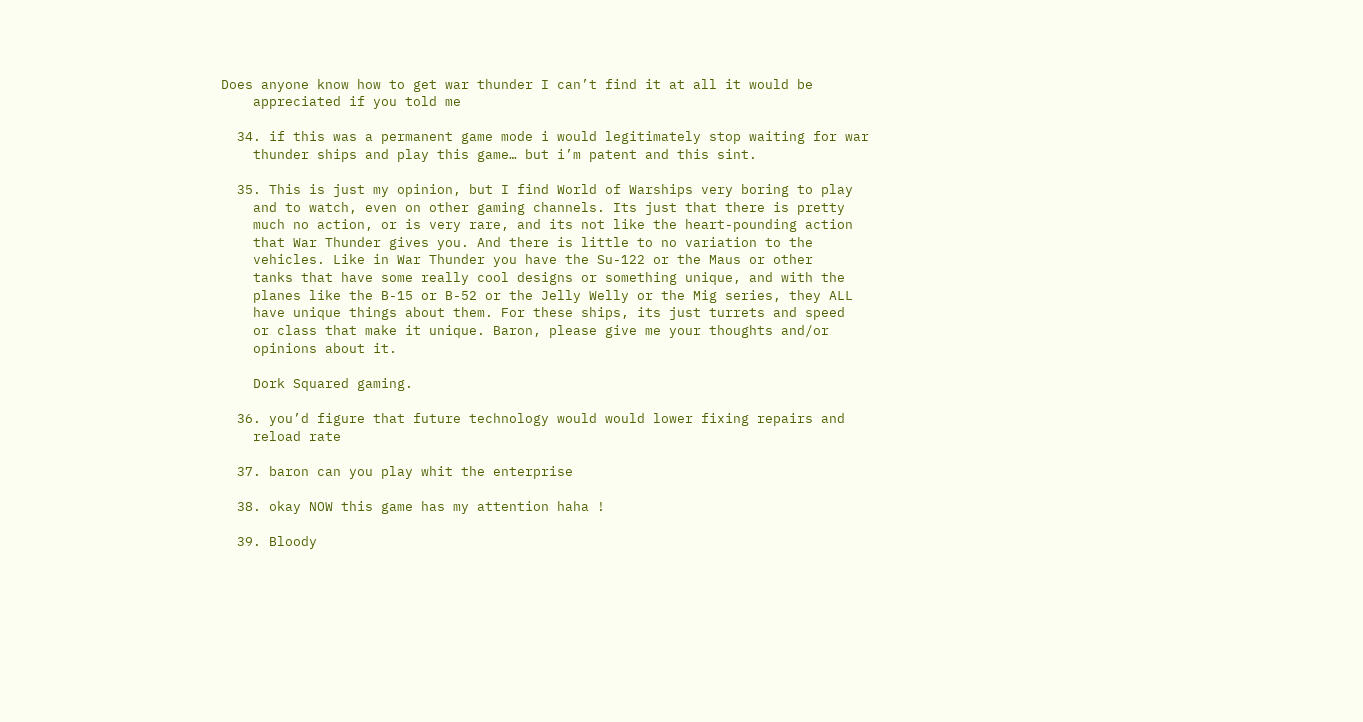Does anyone know how to get war thunder I can’t find it at all it would be
    appreciated if you told me

  34. if this was a permanent game mode i would legitimately stop waiting for war
    thunder ships and play this game… but i’m patent and this sint.

  35. This is just my opinion, but I find World of Warships very boring to play
    and to watch, even on other gaming channels. Its just that there is pretty
    much no action, or is very rare, and its not like the heart-pounding action
    that War Thunder gives you. And there is little to no variation to the
    vehicles. Like in War Thunder you have the Su-122 or the Maus or other
    tanks that have some really cool designs or something unique, and with the
    planes like the B-15 or B-52 or the Jelly Welly or the Mig series, they ALL
    have unique things about them. For these ships, its just turrets and speed
    or class that make it unique. Baron, please give me your thoughts and/or
    opinions about it.

    Dork Squared gaming.

  36. you’d figure that future technology would would lower fixing repairs and
    reload rate

  37. baron can you play whit the enterprise

  38. okay NOW this game has my attention haha !

  39. Bloody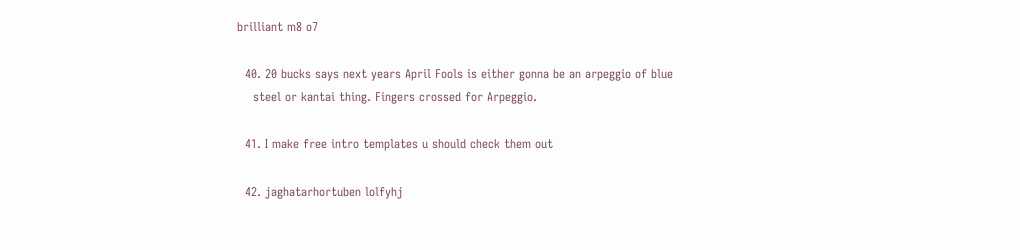brilliant m8 o7

  40. 20 bucks says next years April Fools is either gonna be an arpeggio of blue
    steel or kantai thing. Fingers crossed for Arpeggio.

  41. I make free intro templates u should check them out

  42. jaghatarhortuben lolfyhj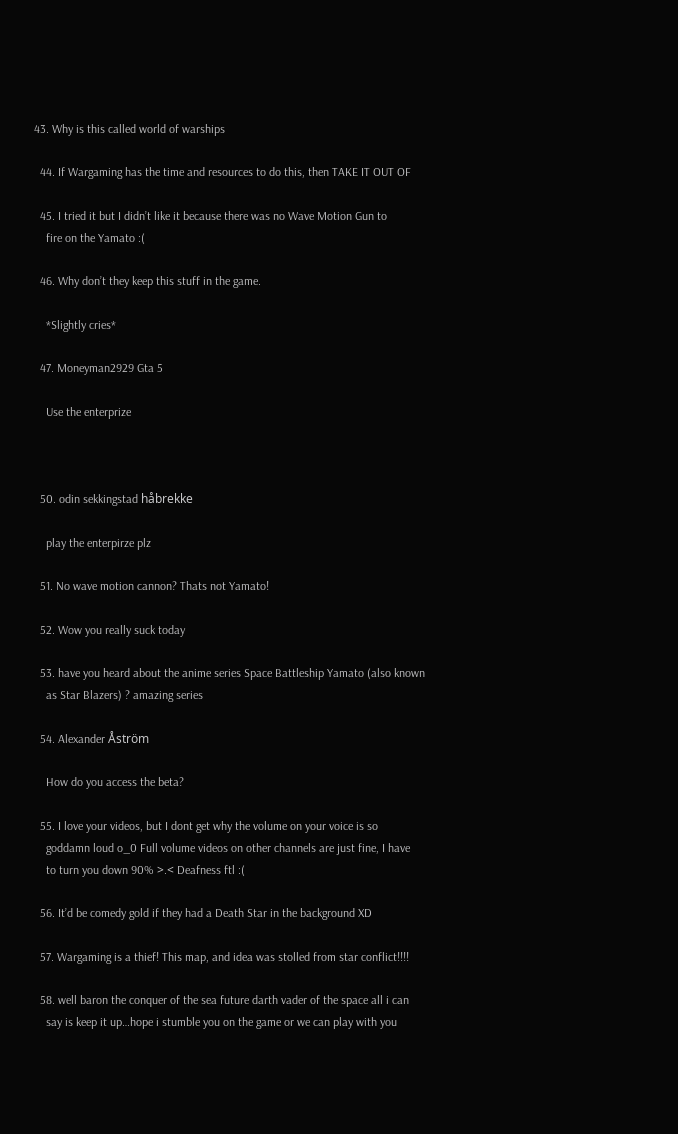43. Why is this called world of warships

  44. If Wargaming has the time and resources to do this, then TAKE IT OUT OF

  45. I tried it but I didn’t like it because there was no Wave Motion Gun to
    fire on the Yamato :(

  46. Why don’t they keep this stuff in the game.

    *Slightly cries*

  47. Moneyman2929 Gta 5

    Use the enterprize



  50. odin sekkingstad håbrekke

    play the enterpirze plz

  51. No wave motion cannon? Thats not Yamato!

  52. Wow you really suck today

  53. have you heard about the anime series Space Battleship Yamato (also known
    as Star Blazers) ? amazing series

  54. Alexander Åström

    How do you access the beta?

  55. I love your videos, but I dont get why the volume on your voice is so
    goddamn loud o_0 Full volume videos on other channels are just fine, I have
    to turn you down 90% >.< Deafness ftl :(

  56. It’d be comedy gold if they had a Death Star in the background XD

  57. Wargaming is a thief! This map, and idea was stolled from star conflict!!!!

  58. well baron the conquer of the sea future darth vader of the space all i can
    say is keep it up…hope i stumble you on the game or we can play with you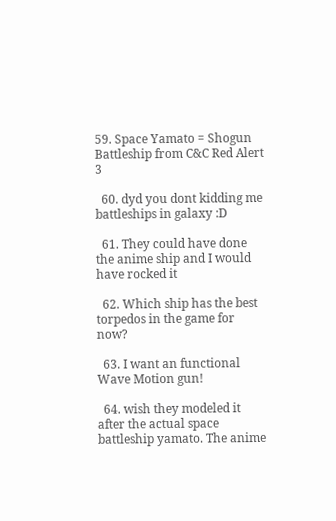59. Space Yamato = Shogun Battleship from C&C Red Alert 3

  60. dyd you dont kidding me battleships in galaxy :D

  61. They could have done the anime ship and I would have rocked it

  62. Which ship has the best torpedos in the game for now?

  63. I want an functional Wave Motion gun!

  64. wish they modeled it after the actual space battleship yamato. The anime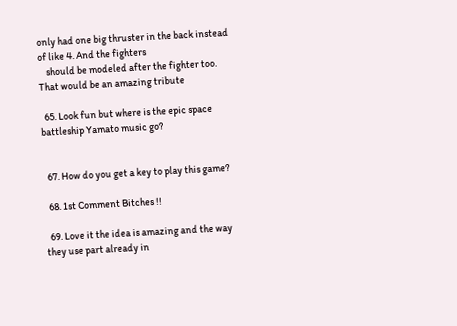only had one big thruster in the back instead of like 4. And the fighters
    should be modeled after the fighter too. That would be an amazing tribute

  65. Look fun but where is the epic space battleship Yamato music go?


  67. How do you get a key to play this game?

  68. 1st Comment Bitches !!

  69. Love it the idea is amazing and the way they use part already in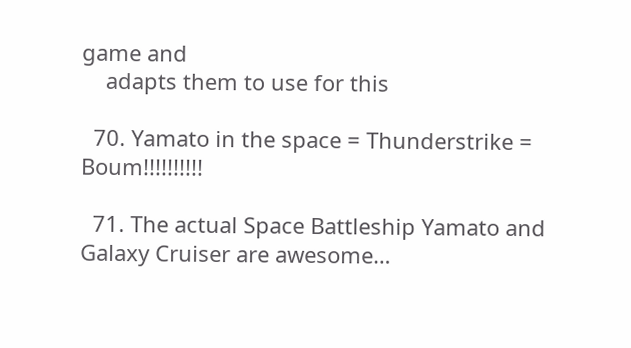game and
    adapts them to use for this

  70. Yamato in the space = Thunderstrike = Boum!!!!!!!!!!

  71. The actual Space Battleship Yamato and Galaxy Cruiser are awesome…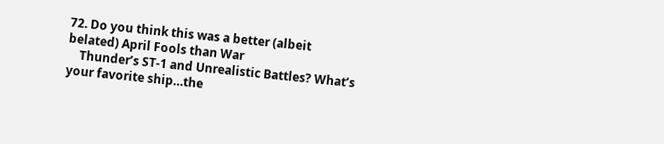72. Do you think this was a better (albeit belated) April Fools than War
    Thunder’s ST-1 and Unrealistic Battles? What’s your favorite ship…the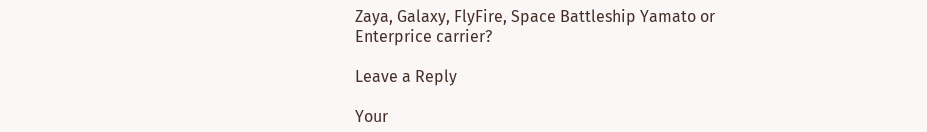Zaya, Galaxy, FlyFire, Space Battleship Yamato or Enterprice carrier?

Leave a Reply

Your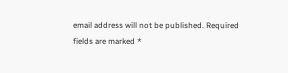email address will not be published. Required fields are marked *